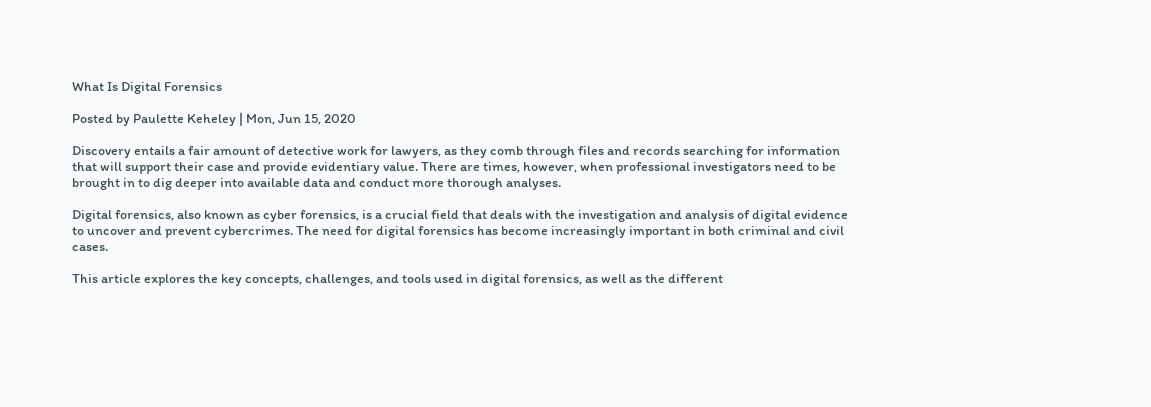What Is Digital Forensics

Posted by Paulette Keheley | Mon, Jun 15, 2020

Discovery entails a fair amount of detective work for lawyers, as they comb through files and records searching for information that will support their case and provide evidentiary value. There are times, however, when professional investigators need to be brought in to dig deeper into available data and conduct more thorough analyses.

Digital forensics, also known as cyber forensics, is a crucial field that deals with the investigation and analysis of digital evidence to uncover and prevent cybercrimes. The need for digital forensics has become increasingly important in both criminal and civil cases.

This article explores the key concepts, challenges, and tools used in digital forensics, as well as the different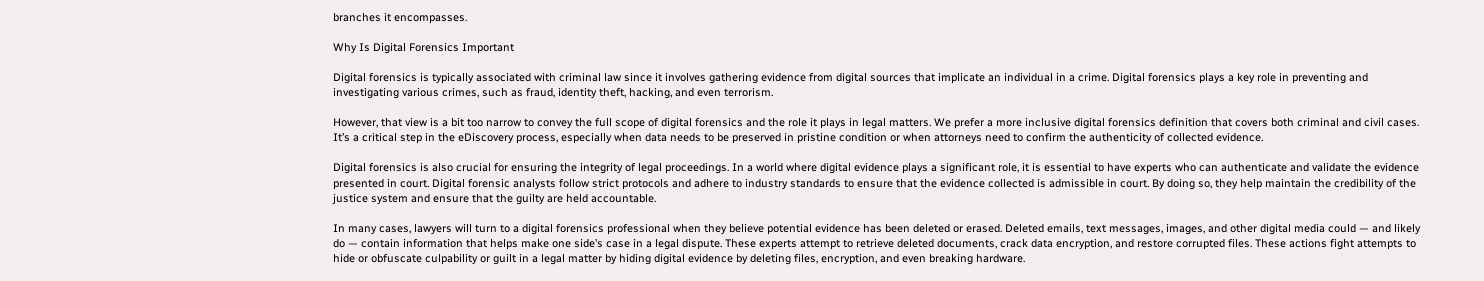branches it encompasses.

Why Is Digital Forensics Important

Digital forensics is typically associated with criminal law since it involves gathering evidence from digital sources that implicate an individual in a crime. Digital forensics plays a key role in preventing and investigating various crimes, such as fraud, identity theft, hacking, and even terrorism.

However, that view is a bit too narrow to convey the full scope of digital forensics and the role it plays in legal matters. We prefer a more inclusive digital forensics definition that covers both criminal and civil cases. It’s a critical step in the eDiscovery process, especially when data needs to be preserved in pristine condition or when attorneys need to confirm the authenticity of collected evidence.

Digital forensics is also crucial for ensuring the integrity of legal proceedings. In a world where digital evidence plays a significant role, it is essential to have experts who can authenticate and validate the evidence presented in court. Digital forensic analysts follow strict protocols and adhere to industry standards to ensure that the evidence collected is admissible in court. By doing so, they help maintain the credibility of the justice system and ensure that the guilty are held accountable.

In many cases, lawyers will turn to a digital forensics professional when they believe potential evidence has been deleted or erased. Deleted emails, text messages, images, and other digital media could — and likely do — contain information that helps make one side’s case in a legal dispute. These experts attempt to retrieve deleted documents, crack data encryption, and restore corrupted files. These actions fight attempts to hide or obfuscate culpability or guilt in a legal matter by hiding digital evidence by deleting files, encryption, and even breaking hardware.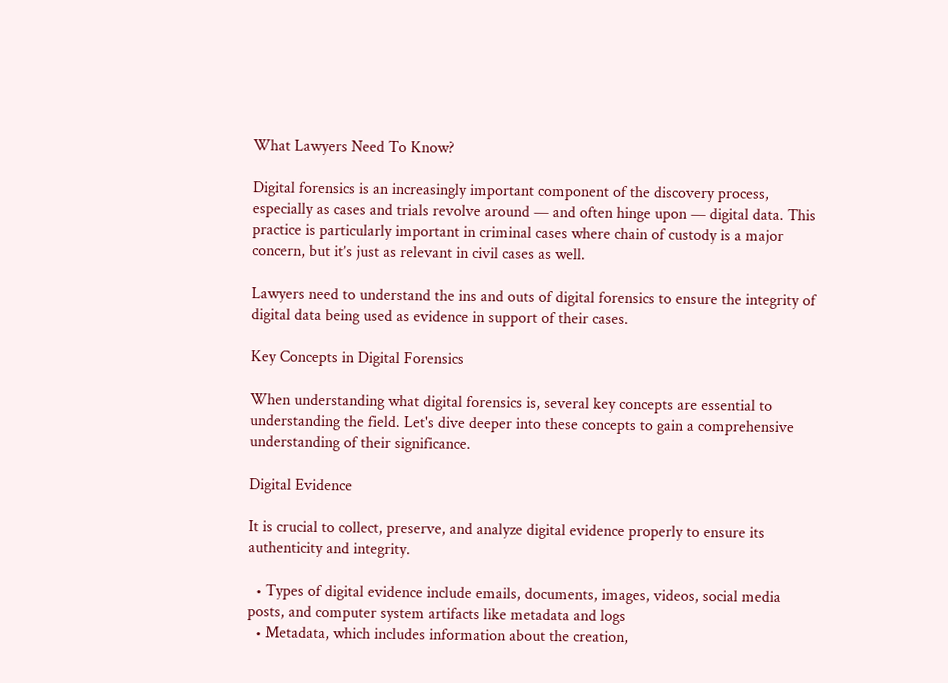What Lawyers Need To Know?

Digital forensics is an increasingly important component of the discovery process, especially as cases and trials revolve around — and often hinge upon — digital data. This practice is particularly important in criminal cases where chain of custody is a major concern, but it’s just as relevant in civil cases as well.

Lawyers need to understand the ins and outs of digital forensics to ensure the integrity of digital data being used as evidence in support of their cases.

Key Concepts in Digital Forensics

When understanding what digital forensics is, several key concepts are essential to understanding the field. Let's dive deeper into these concepts to gain a comprehensive understanding of their significance.

Digital Evidence

It is crucial to collect, preserve, and analyze digital evidence properly to ensure its authenticity and integrity.

  • Types of digital evidence include emails, documents, images, videos, social media posts, and computer system artifacts like metadata and logs
  • Metadata, which includes information about the creation,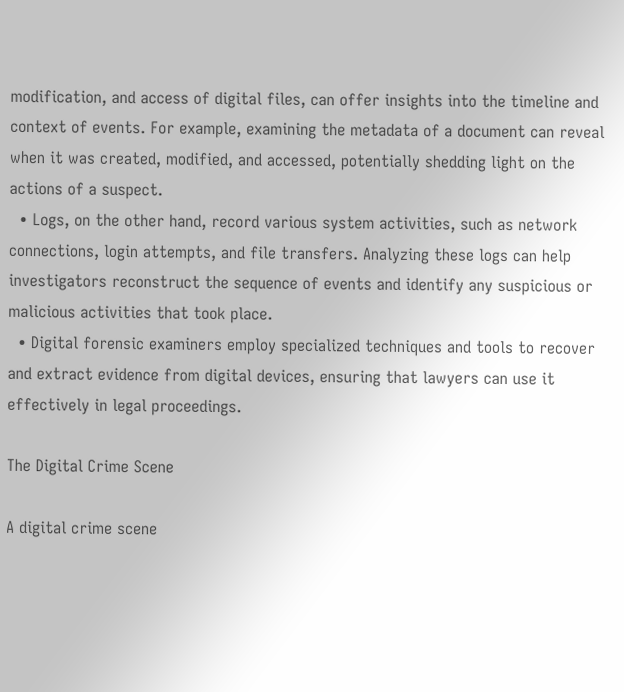modification, and access of digital files, can offer insights into the timeline and context of events. For example, examining the metadata of a document can reveal when it was created, modified, and accessed, potentially shedding light on the actions of a suspect.
  • Logs, on the other hand, record various system activities, such as network connections, login attempts, and file transfers. Analyzing these logs can help investigators reconstruct the sequence of events and identify any suspicious or malicious activities that took place.
  • Digital forensic examiners employ specialized techniques and tools to recover and extract evidence from digital devices, ensuring that lawyers can use it effectively in legal proceedings.

The Digital Crime Scene

A digital crime scene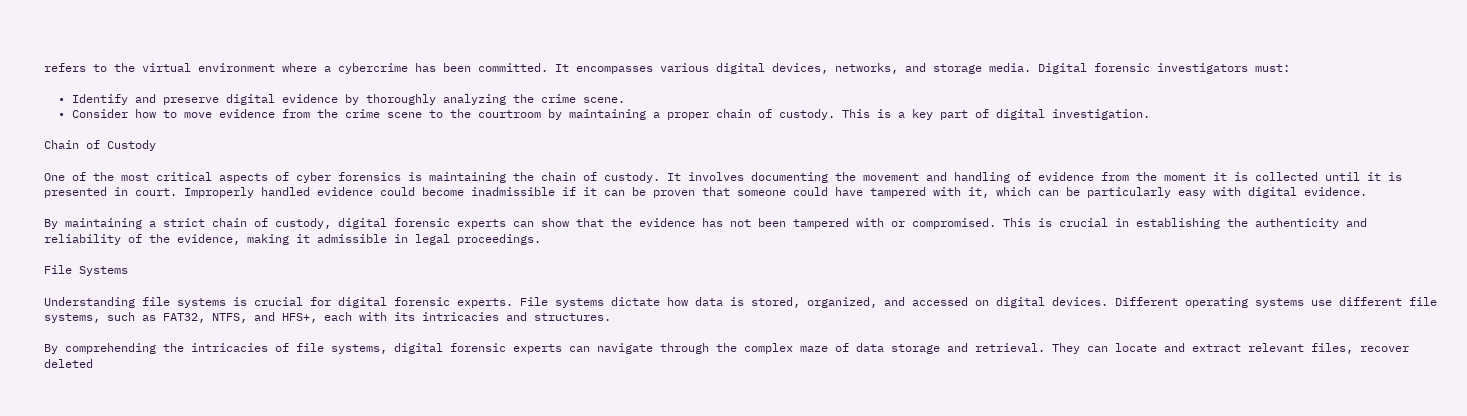refers to the virtual environment where a cybercrime has been committed. It encompasses various digital devices, networks, and storage media. Digital forensic investigators must:

  • Identify and preserve digital evidence by thoroughly analyzing the crime scene.
  • Consider how to move evidence from the crime scene to the courtroom by maintaining a proper chain of custody. This is a key part of digital investigation.

Chain of Custody

One of the most critical aspects of cyber forensics is maintaining the chain of custody. It involves documenting the movement and handling of evidence from the moment it is collected until it is presented in court. Improperly handled evidence could become inadmissible if it can be proven that someone could have tampered with it, which can be particularly easy with digital evidence.

By maintaining a strict chain of custody, digital forensic experts can show that the evidence has not been tampered with or compromised. This is crucial in establishing the authenticity and reliability of the evidence, making it admissible in legal proceedings.

File Systems

Understanding file systems is crucial for digital forensic experts. File systems dictate how data is stored, organized, and accessed on digital devices. Different operating systems use different file systems, such as FAT32, NTFS, and HFS+, each with its intricacies and structures.

By comprehending the intricacies of file systems, digital forensic experts can navigate through the complex maze of data storage and retrieval. They can locate and extract relevant files, recover deleted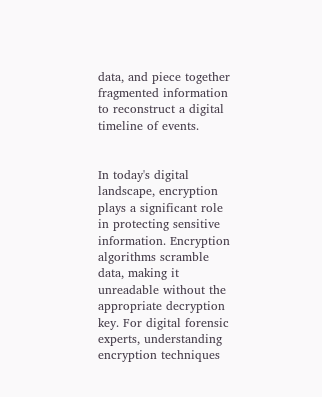data, and piece together fragmented information to reconstruct a digital timeline of events.


In today's digital landscape, encryption plays a significant role in protecting sensitive information. Encryption algorithms scramble data, making it unreadable without the appropriate decryption key. For digital forensic experts, understanding encryption techniques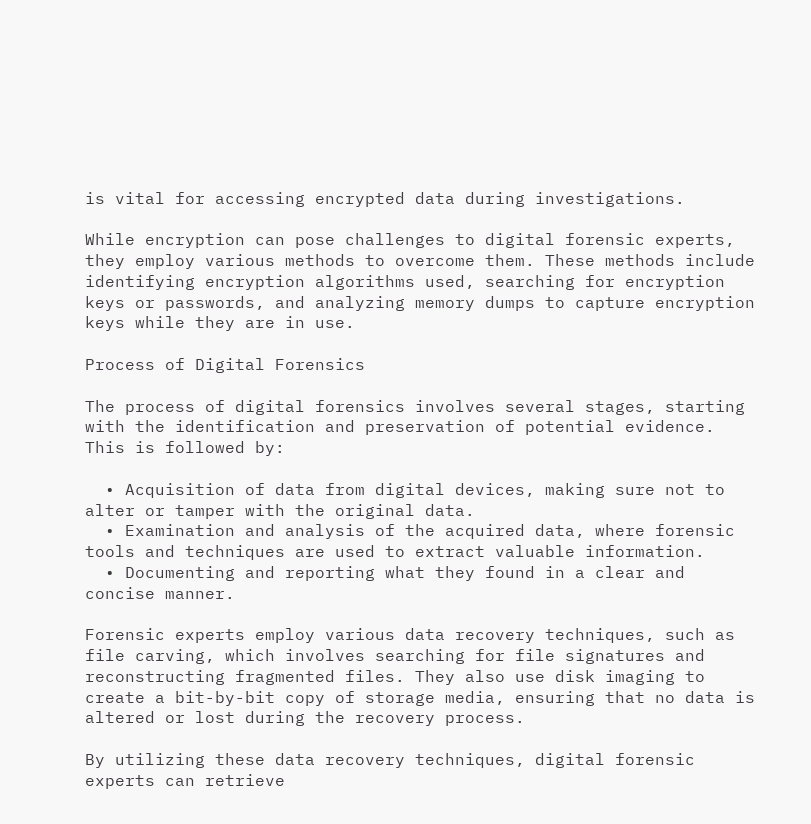is vital for accessing encrypted data during investigations.

While encryption can pose challenges to digital forensic experts, they employ various methods to overcome them. These methods include identifying encryption algorithms used, searching for encryption keys or passwords, and analyzing memory dumps to capture encryption keys while they are in use.

Process of Digital Forensics

The process of digital forensics involves several stages, starting with the identification and preservation of potential evidence. This is followed by:

  • Acquisition of data from digital devices, making sure not to alter or tamper with the original data.
  • Examination and analysis of the acquired data, where forensic tools and techniques are used to extract valuable information.
  • Documenting and reporting what they found in a clear and concise manner.

Forensic experts employ various data recovery techniques, such as file carving, which involves searching for file signatures and reconstructing fragmented files. They also use disk imaging to create a bit-by-bit copy of storage media, ensuring that no data is altered or lost during the recovery process.

By utilizing these data recovery techniques, digital forensic experts can retrieve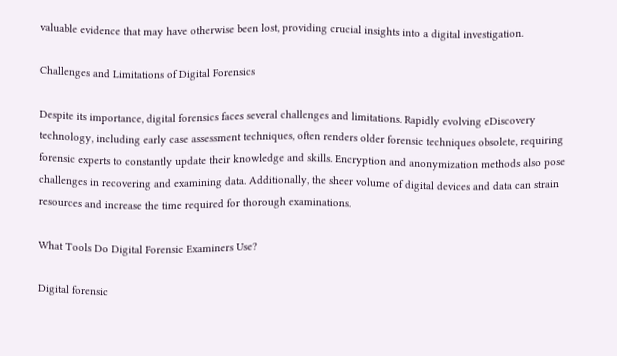valuable evidence that may have otherwise been lost, providing crucial insights into a digital investigation.

Challenges and Limitations of Digital Forensics

Despite its importance, digital forensics faces several challenges and limitations. Rapidly evolving eDiscovery technology, including early case assessment techniques, often renders older forensic techniques obsolete, requiring forensic experts to constantly update their knowledge and skills. Encryption and anonymization methods also pose challenges in recovering and examining data. Additionally, the sheer volume of digital devices and data can strain resources and increase the time required for thorough examinations.

What Tools Do Digital Forensic Examiners Use?

Digital forensic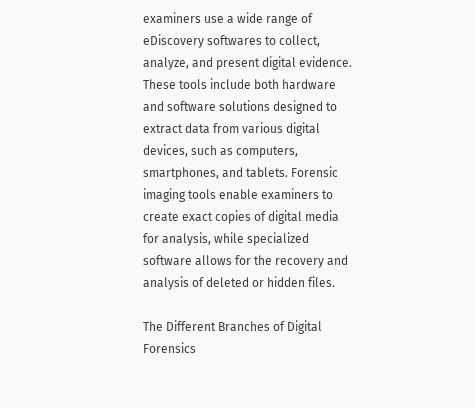examiners use a wide range of eDiscovery softwares to collect, analyze, and present digital evidence. These tools include both hardware and software solutions designed to extract data from various digital devices, such as computers, smartphones, and tablets. Forensic imaging tools enable examiners to create exact copies of digital media for analysis, while specialized software allows for the recovery and analysis of deleted or hidden files.

The Different Branches of Digital Forensics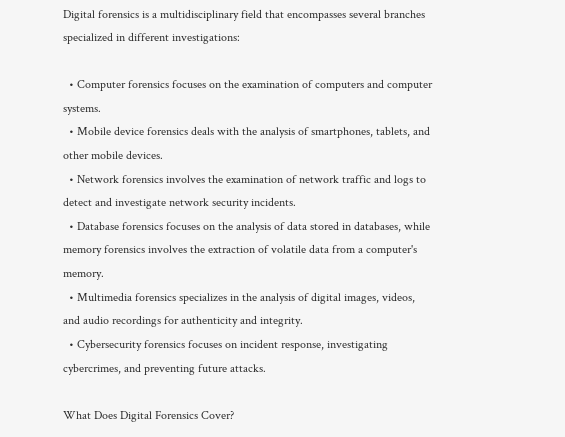Digital forensics is a multidisciplinary field that encompasses several branches specialized in different investigations:

  • Computer forensics focuses on the examination of computers and computer systems.
  • Mobile device forensics deals with the analysis of smartphones, tablets, and other mobile devices.
  • Network forensics involves the examination of network traffic and logs to detect and investigate network security incidents.
  • Database forensics focuses on the analysis of data stored in databases, while memory forensics involves the extraction of volatile data from a computer's memory.
  • Multimedia forensics specializes in the analysis of digital images, videos, and audio recordings for authenticity and integrity.
  • Cybersecurity forensics focuses on incident response, investigating cybercrimes, and preventing future attacks.

What Does Digital Forensics Cover?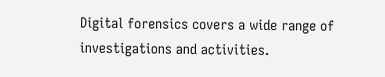Digital forensics covers a wide range of investigations and activities.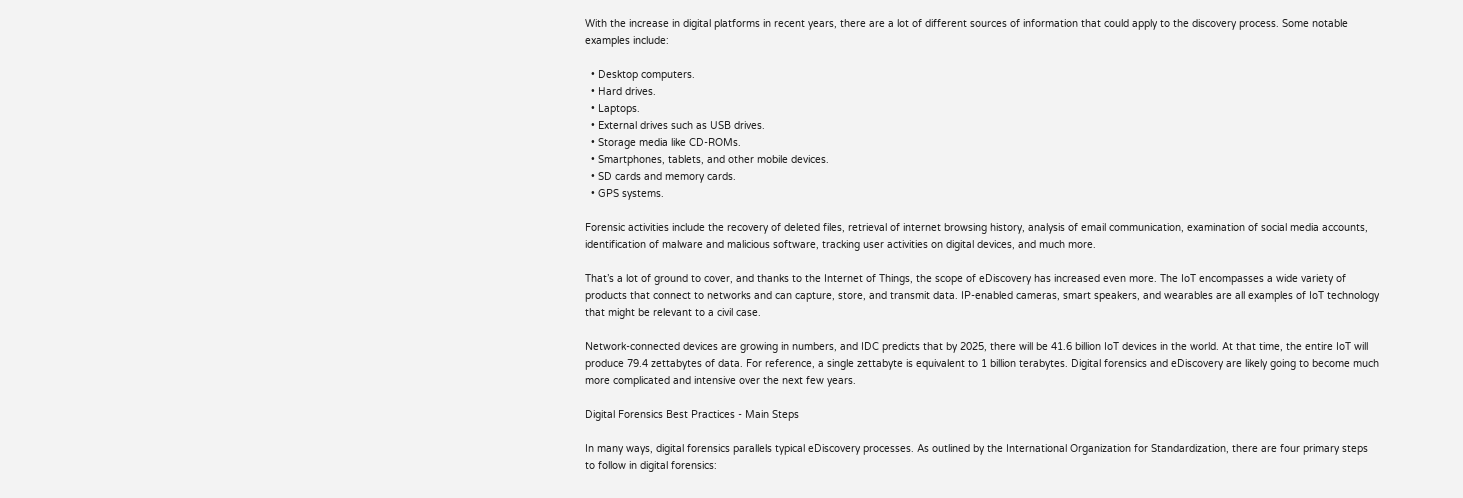With the increase in digital platforms in recent years, there are a lot of different sources of information that could apply to the discovery process. Some notable examples include:

  • Desktop computers.
  • Hard drives.
  • Laptops.
  • External drives such as USB drives.
  • Storage media like CD-ROMs.
  • Smartphones, tablets, and other mobile devices.
  • SD cards and memory cards.
  • GPS systems.

Forensic activities include the recovery of deleted files, retrieval of internet browsing history, analysis of email communication, examination of social media accounts, identification of malware and malicious software, tracking user activities on digital devices, and much more.

That’s a lot of ground to cover, and thanks to the Internet of Things, the scope of eDiscovery has increased even more. The IoT encompasses a wide variety of products that connect to networks and can capture, store, and transmit data. IP-enabled cameras, smart speakers, and wearables are all examples of IoT technology that might be relevant to a civil case.

Network-connected devices are growing in numbers, and IDC predicts that by 2025, there will be 41.6 billion IoT devices in the world. At that time, the entire IoT will produce 79.4 zettabytes of data. For reference, a single zettabyte is equivalent to 1 billion terabytes. Digital forensics and eDiscovery are likely going to become much more complicated and intensive over the next few years.

Digital Forensics Best Practices - Main Steps

In many ways, digital forensics parallels typical eDiscovery processes. As outlined by the International Organization for Standardization, there are four primary steps to follow in digital forensics: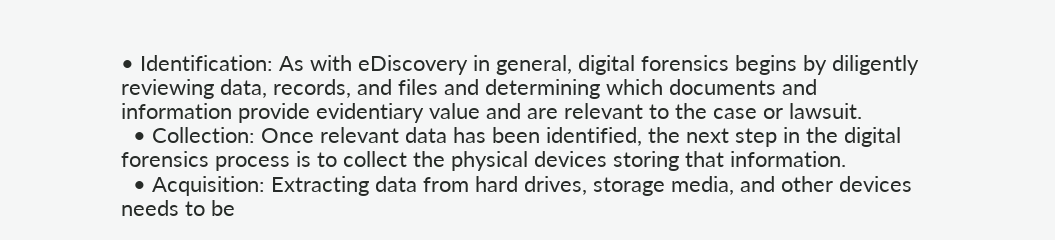• Identification: As with eDiscovery in general, digital forensics begins by diligently reviewing data, records, and files and determining which documents and information provide evidentiary value and are relevant to the case or lawsuit.
  • Collection: Once relevant data has been identified, the next step in the digital forensics process is to collect the physical devices storing that information.
  • Acquisition: Extracting data from hard drives, storage media, and other devices needs to be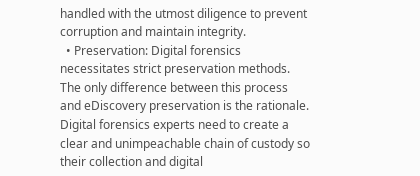handled with the utmost diligence to prevent corruption and maintain integrity.
  • Preservation: Digital forensics necessitates strict preservation methods. The only difference between this process and eDiscovery preservation is the rationale. Digital forensics experts need to create a clear and unimpeachable chain of custody so their collection and digital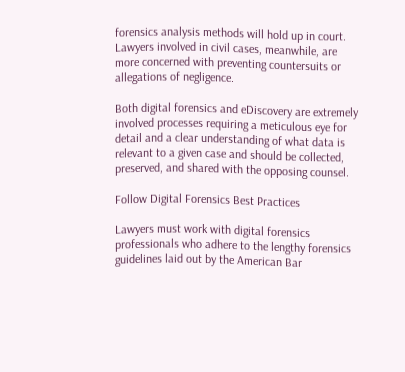forensics analysis methods will hold up in court. Lawyers involved in civil cases, meanwhile, are more concerned with preventing countersuits or allegations of negligence.

Both digital forensics and eDiscovery are extremely involved processes requiring a meticulous eye for detail and a clear understanding of what data is relevant to a given case and should be collected, preserved, and shared with the opposing counsel.

Follow Digital Forensics Best Practices

Lawyers must work with digital forensics professionals who adhere to the lengthy forensics guidelines laid out by the American Bar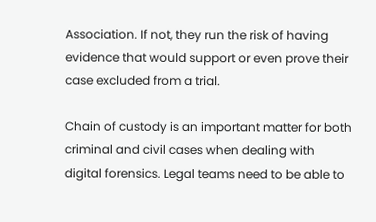Association. If not, they run the risk of having evidence that would support or even prove their case excluded from a trial.

Chain of custody is an important matter for both criminal and civil cases when dealing with digital forensics. Legal teams need to be able to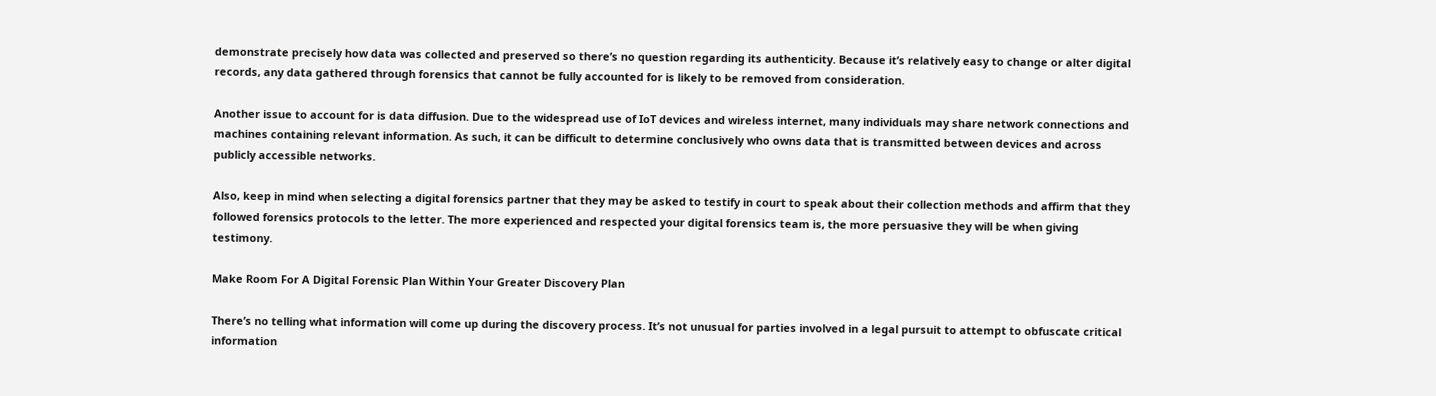demonstrate precisely how data was collected and preserved so there’s no question regarding its authenticity. Because it’s relatively easy to change or alter digital records, any data gathered through forensics that cannot be fully accounted for is likely to be removed from consideration.

Another issue to account for is data diffusion. Due to the widespread use of IoT devices and wireless internet, many individuals may share network connections and machines containing relevant information. As such, it can be difficult to determine conclusively who owns data that is transmitted between devices and across publicly accessible networks.

Also, keep in mind when selecting a digital forensics partner that they may be asked to testify in court to speak about their collection methods and affirm that they followed forensics protocols to the letter. The more experienced and respected your digital forensics team is, the more persuasive they will be when giving testimony.

Make Room For A Digital Forensic Plan Within Your Greater Discovery Plan

There’s no telling what information will come up during the discovery process. It’s not unusual for parties involved in a legal pursuit to attempt to obfuscate critical information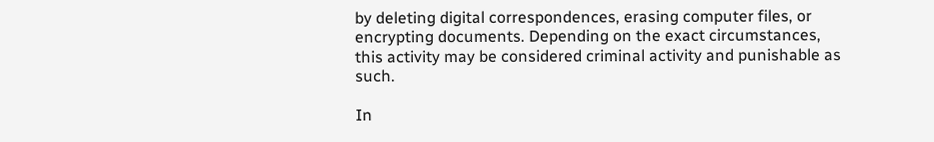by deleting digital correspondences, erasing computer files, or encrypting documents. Depending on the exact circumstances, this activity may be considered criminal activity and punishable as such.

In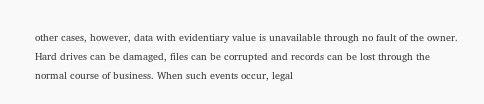other cases, however, data with evidentiary value is unavailable through no fault of the owner. Hard drives can be damaged, files can be corrupted and records can be lost through the normal course of business. When such events occur, legal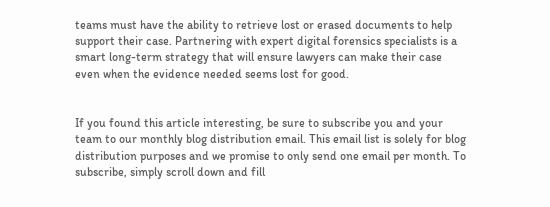teams must have the ability to retrieve lost or erased documents to help support their case. Partnering with expert digital forensics specialists is a smart long-term strategy that will ensure lawyers can make their case even when the evidence needed seems lost for good.


If you found this article interesting, be sure to subscribe you and your team to our monthly blog distribution email. This email list is solely for blog distribution purposes and we promise to only send one email per month. To subscribe, simply scroll down and fill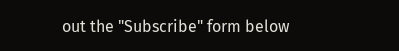out the "Subscribe" form below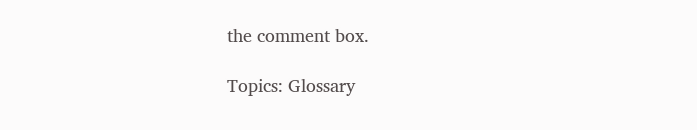the comment box.

Topics: Glossary